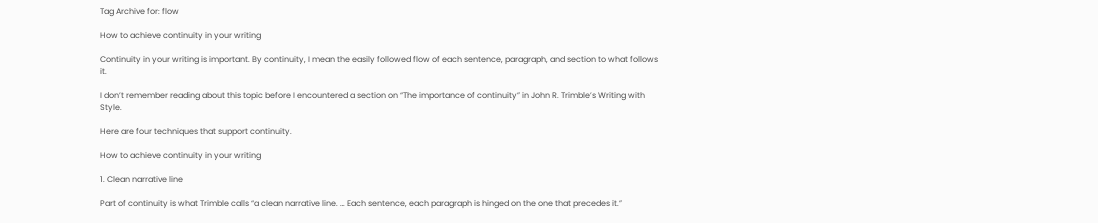Tag Archive for: flow

How to achieve continuity in your writing

Continuity in your writing is important. By continuity, I mean the easily followed flow of each sentence, paragraph, and section to what follows it.

I don’t remember reading about this topic before I encountered a section on “The importance of continuity” in John R. Trimble’s Writing with Style.

Here are four techniques that support continuity.

How to achieve continuity in your writing

1. Clean narrative line

Part of continuity is what Trimble calls “a clean narrative line. … Each sentence, each paragraph is hinged on the one that precedes it.”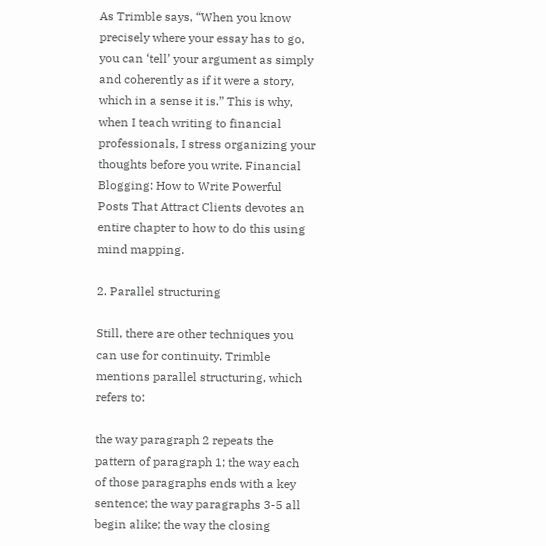As Trimble says, “When you know precisely where your essay has to go, you can ‘tell’ your argument as simply and coherently as if it were a story, which in a sense it is.” This is why, when I teach writing to financial professionals, I stress organizing your thoughts before you write. Financial Blogging: How to Write Powerful Posts That Attract Clients devotes an entire chapter to how to do this using mind mapping.

2. Parallel structuring

Still, there are other techniques you can use for continuity. Trimble mentions parallel structuring, which refers to:

the way paragraph 2 repeats the pattern of paragraph 1; the way each of those paragraphs ends with a key sentence; the way paragraphs 3-5 all begin alike; the way the closing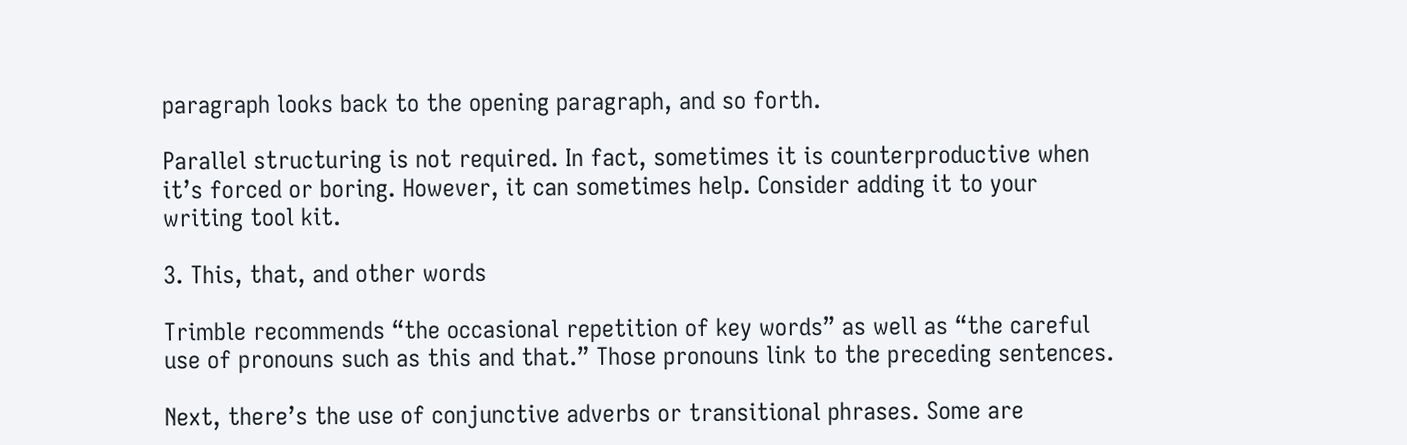paragraph looks back to the opening paragraph, and so forth.

Parallel structuring is not required. In fact, sometimes it is counterproductive when it’s forced or boring. However, it can sometimes help. Consider adding it to your writing tool kit.

3. This, that, and other words

Trimble recommends “the occasional repetition of key words” as well as “the careful use of pronouns such as this and that.” Those pronouns link to the preceding sentences.

Next, there’s the use of conjunctive adverbs or transitional phrases. Some are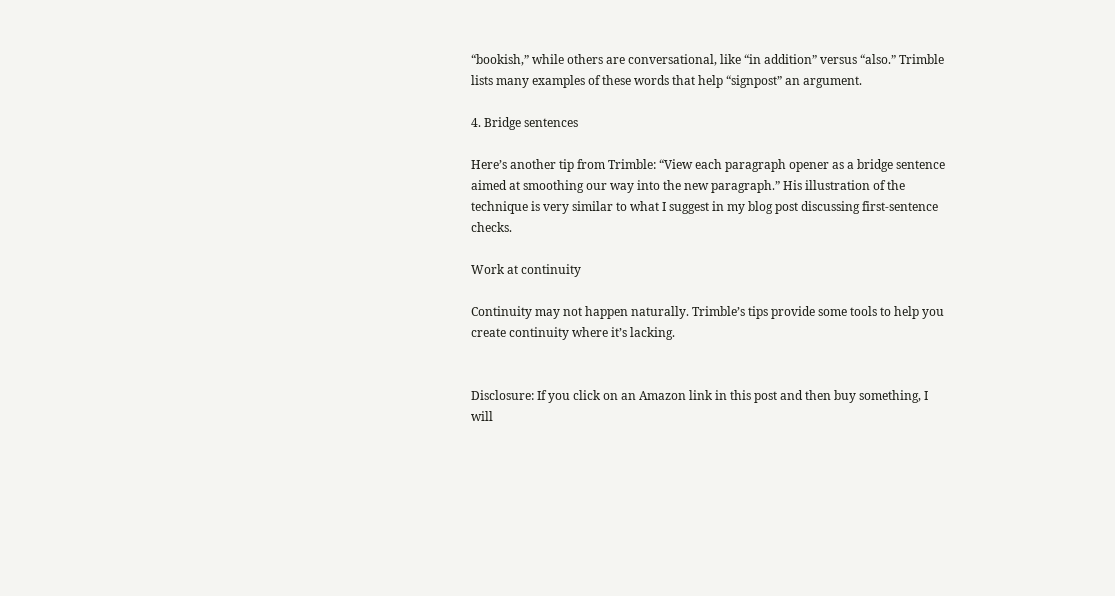“bookish,” while others are conversational, like “in addition” versus “also.” Trimble lists many examples of these words that help “signpost” an argument.

4. Bridge sentences

Here’s another tip from Trimble: “View each paragraph opener as a bridge sentence aimed at smoothing our way into the new paragraph.” His illustration of the technique is very similar to what I suggest in my blog post discussing first-sentence checks.

Work at continuity

Continuity may not happen naturally. Trimble’s tips provide some tools to help you create continuity where it’s lacking.


Disclosure: If you click on an Amazon link in this post and then buy something, I will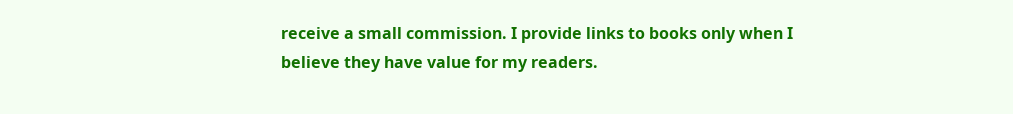receive a small commission. I provide links to books only when I believe they have value for my readers.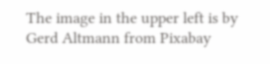The image in the upper left is by Gerd Altmann from Pixabay